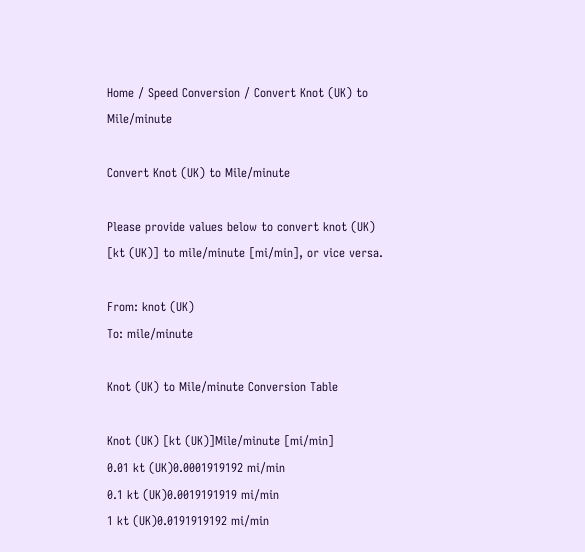Home / Speed Conversion / Convert Knot (UK) to Mile/minute

Convert Knot (UK) to Mile/minute

Please provide values below to convert knot (UK) [kt (UK)] to mile/minute [mi/min], or vice versa.

From: knot (UK)
To: mile/minute

Knot (UK) to Mile/minute Conversion Table

Knot (UK) [kt (UK)]Mile/minute [mi/min]
0.01 kt (UK)0.0001919192 mi/min
0.1 kt (UK)0.0019191919 mi/min
1 kt (UK)0.0191919192 mi/min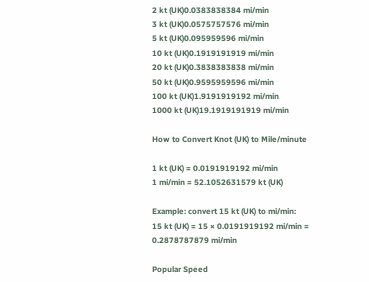2 kt (UK)0.0383838384 mi/min
3 kt (UK)0.0575757576 mi/min
5 kt (UK)0.095959596 mi/min
10 kt (UK)0.1919191919 mi/min
20 kt (UK)0.3838383838 mi/min
50 kt (UK)0.9595959596 mi/min
100 kt (UK)1.9191919192 mi/min
1000 kt (UK)19.1919191919 mi/min

How to Convert Knot (UK) to Mile/minute

1 kt (UK) = 0.0191919192 mi/min
1 mi/min = 52.1052631579 kt (UK)

Example: convert 15 kt (UK) to mi/min:
15 kt (UK) = 15 × 0.0191919192 mi/min = 0.2878787879 mi/min

Popular Speed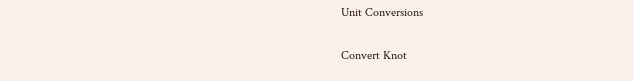Unit Conversions

Convert Knot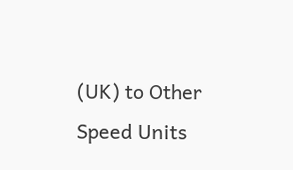(UK) to Other Speed Units